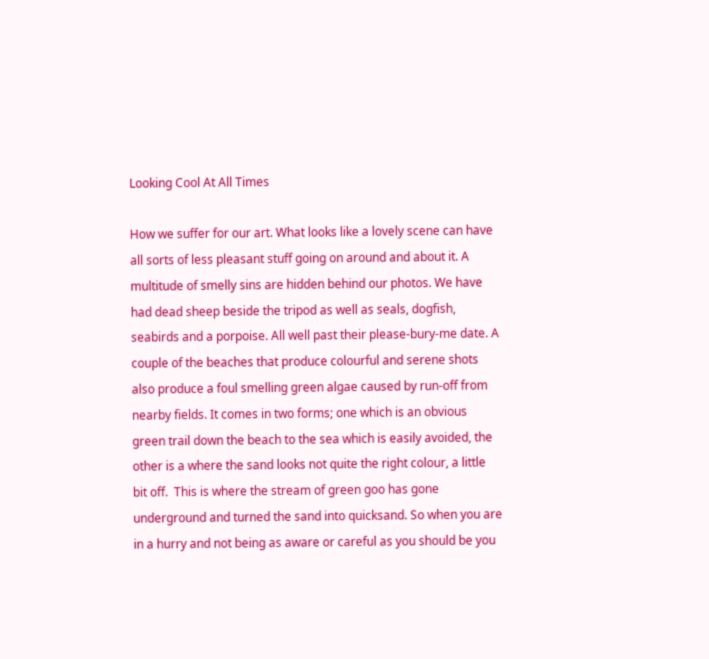Looking Cool At All Times

How we suffer for our art. What looks like a lovely scene can have all sorts of less pleasant stuff going on around and about it. A multitude of smelly sins are hidden behind our photos. We have had dead sheep beside the tripod as well as seals, dogfish, seabirds and a porpoise. All well past their please-bury-me date. A couple of the beaches that produce colourful and serene shots also produce a foul smelling green algae caused by run-off from nearby fields. It comes in two forms; one which is an obvious green trail down the beach to the sea which is easily avoided, the other is a where the sand looks not quite the right colour, a little bit off.  This is where the stream of green goo has gone underground and turned the sand into quicksand. So when you are in a hurry and not being as aware or careful as you should be you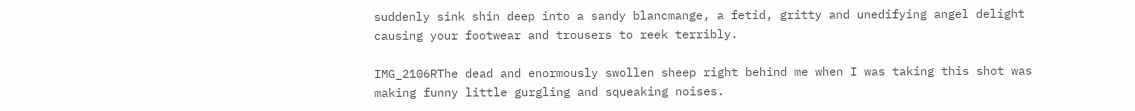suddenly sink shin deep into a sandy blancmange, a fetid, gritty and unedifying angel delight causing your footwear and trousers to reek terribly.

IMG_2106RThe dead and enormously swollen sheep right behind me when I was taking this shot was making funny little gurgling and squeaking noises.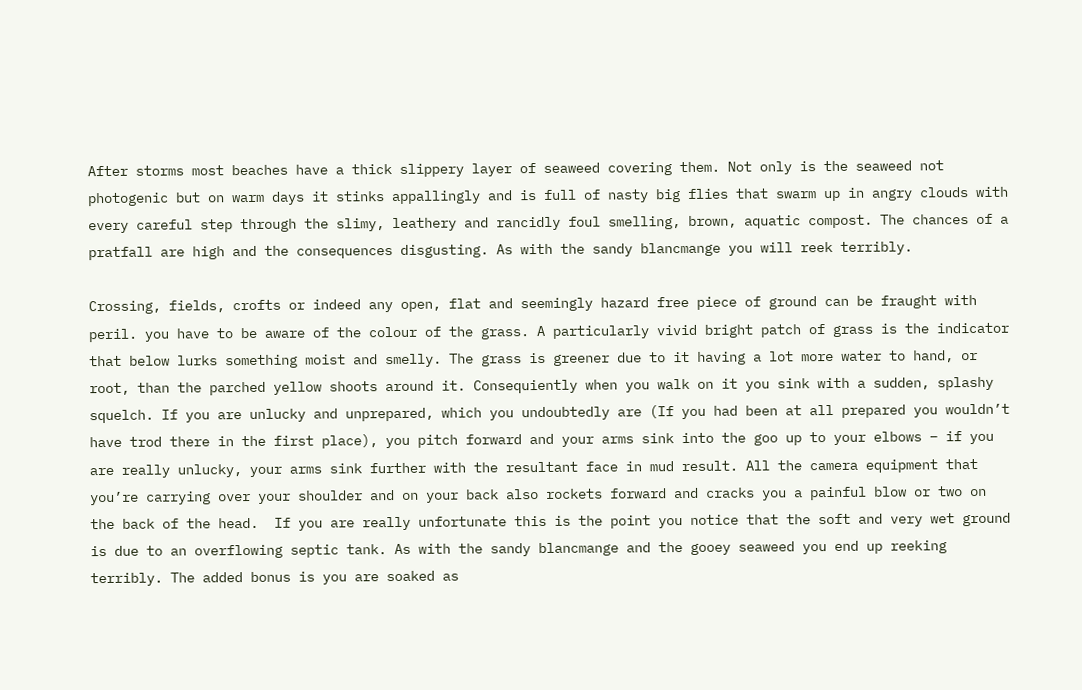After storms most beaches have a thick slippery layer of seaweed covering them. Not only is the seaweed not photogenic but on warm days it stinks appallingly and is full of nasty big flies that swarm up in angry clouds with every careful step through the slimy, leathery and rancidly foul smelling, brown, aquatic compost. The chances of a pratfall are high and the consequences disgusting. As with the sandy blancmange you will reek terribly.

Crossing, fields, crofts or indeed any open, flat and seemingly hazard free piece of ground can be fraught with peril. you have to be aware of the colour of the grass. A particularly vivid bright patch of grass is the indicator that below lurks something moist and smelly. The grass is greener due to it having a lot more water to hand, or root, than the parched yellow shoots around it. Consequiently when you walk on it you sink with a sudden, splashy squelch. If you are unlucky and unprepared, which you undoubtedly are (If you had been at all prepared you wouldn’t have trod there in the first place), you pitch forward and your arms sink into the goo up to your elbows – if you are really unlucky, your arms sink further with the resultant face in mud result. All the camera equipment that you’re carrying over your shoulder and on your back also rockets forward and cracks you a painful blow or two on the back of the head.  If you are really unfortunate this is the point you notice that the soft and very wet ground is due to an overflowing septic tank. As with the sandy blancmange and the gooey seaweed you end up reeking terribly. The added bonus is you are soaked as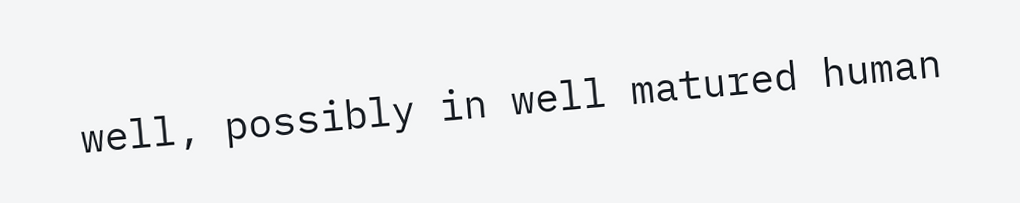well, possibly in well matured human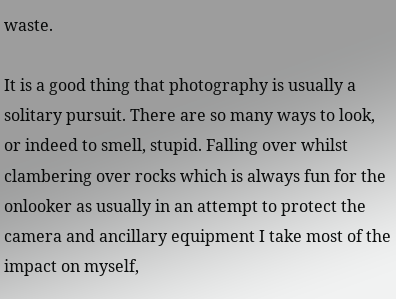waste.

It is a good thing that photography is usually a solitary pursuit. There are so many ways to look, or indeed to smell, stupid. Falling over whilst clambering over rocks which is always fun for the onlooker as usually in an attempt to protect the camera and ancillary equipment I take most of the impact on myself,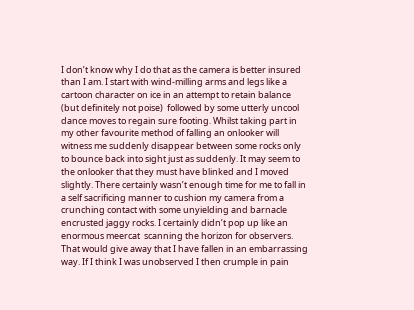I don’t know why I do that as the camera is better insured than I am. I start with wind-milling arms and legs like a cartoon character on ice in an attempt to retain balance (but definitely not poise)  followed by some utterly uncool dance moves to regain sure footing. Whilst taking part in my other favourite method of falling an onlooker will witness me suddenly disappear between some rocks only to bounce back into sight just as suddenly. It may seem to the onlooker that they must have blinked and I moved slightly. There certainly wasn’t enough time for me to fall in a self sacrificing manner to cushion my camera from a crunching contact with some unyielding and barnacle encrusted jaggy rocks. I certainly didn’t pop up like an enormous meercat  scanning the horizon for observers. That would give away that I have fallen in an embarrassing way. If I think I was unobserved I then crumple in pain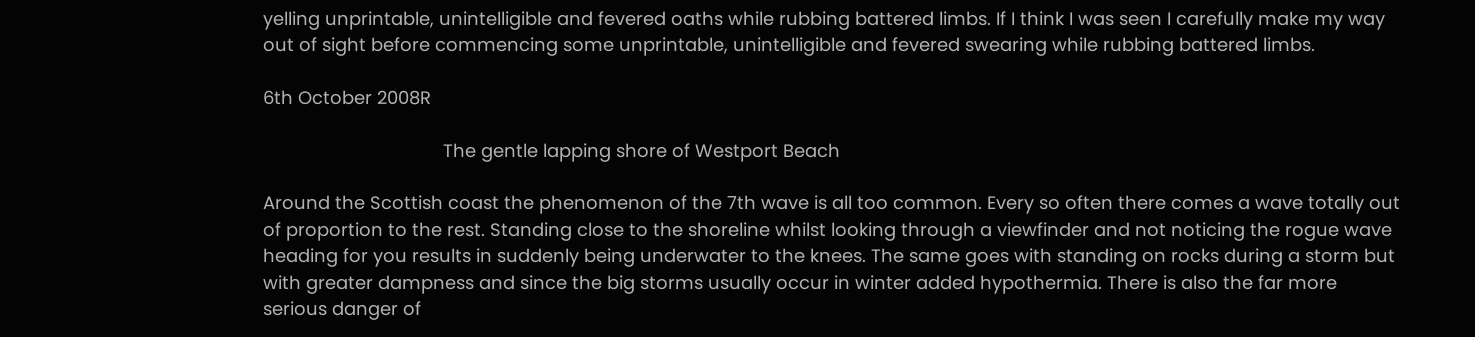yelling unprintable, unintelligible and fevered oaths while rubbing battered limbs. If I think I was seen I carefully make my way out of sight before commencing some unprintable, unintelligible and fevered swearing while rubbing battered limbs.

6th October 2008R

                                    The gentle lapping shore of Westport Beach

Around the Scottish coast the phenomenon of the 7th wave is all too common. Every so often there comes a wave totally out of proportion to the rest. Standing close to the shoreline whilst looking through a viewfinder and not noticing the rogue wave heading for you results in suddenly being underwater to the knees. The same goes with standing on rocks during a storm but with greater dampness and since the big storms usually occur in winter added hypothermia. There is also the far more serious danger of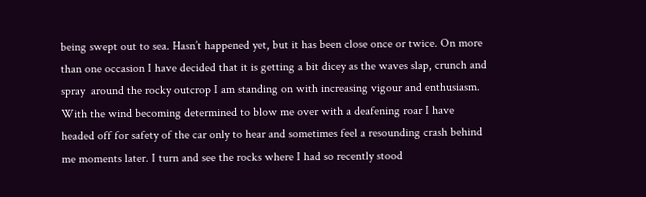being swept out to sea. Hasn’t happened yet, but it has been close once or twice. On more than one occasion I have decided that it is getting a bit dicey as the waves slap, crunch and spray  around the rocky outcrop I am standing on with increasing vigour and enthusiasm. With the wind becoming determined to blow me over with a deafening roar I have headed off for safety of the car only to hear and sometimes feel a resounding crash behind me moments later. I turn and see the rocks where I had so recently stood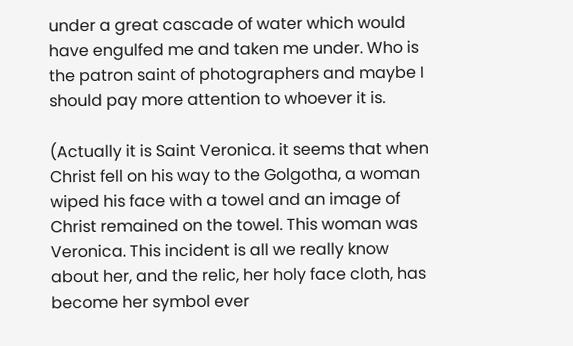under a great cascade of water which would have engulfed me and taken me under. Who is the patron saint of photographers and maybe I should pay more attention to whoever it is.

(Actually it is Saint Veronica. it seems that when Christ fell on his way to the Golgotha, a woman wiped his face with a towel and an image of Christ remained on the towel. This woman was Veronica. This incident is all we really know about her, and the relic, her holy face cloth, has become her symbol ever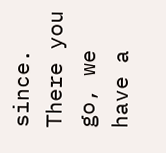since. There you go, we have a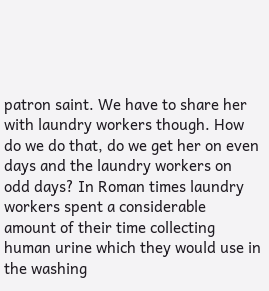patron saint. We have to share her with laundry workers though. How do we do that, do we get her on even days and the laundry workers on odd days? In Roman times laundry workers spent a considerable amount of their time collecting human urine which they would use in the washing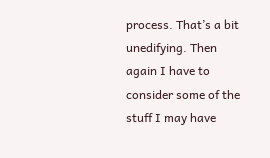process. That’s a bit unedifying. Then again I have to consider some of the stuff I may have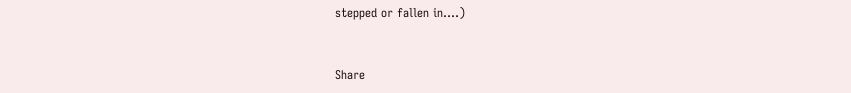stepped or fallen in….)


Share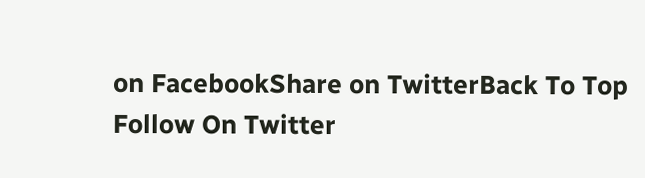on FacebookShare on TwitterBack To Top
Follow On Twitter